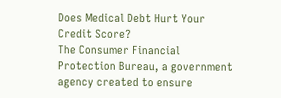Does Medical Debt Hurt Your Credit Score?
The Consumer Financial Protection Bureau, a government agency created to ensure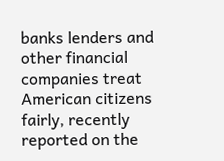banks lenders and other financial companies treat American citizens fairly, recently reported on the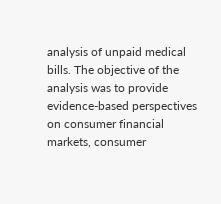analysis of unpaid medical bills. The objective of the analysis was to provide evidence-based perspectives on consumer financial markets, consumer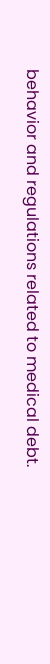behavior and regulations related to medical debt.